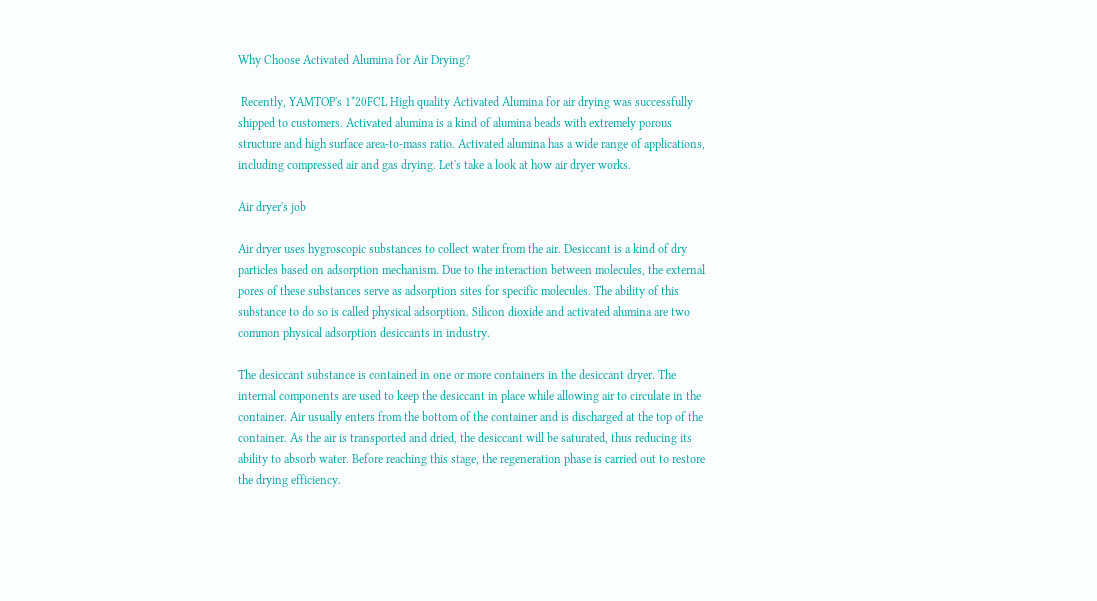Why Choose Activated Alumina for Air Drying?

 Recently, YAMTOP's 1*20FCL High quality Activated Alumina for air drying was successfully shipped to customers. Activated alumina is a kind of alumina beads with extremely porous structure and high surface area-to-mass ratio. Activated alumina has a wide range of applications, including compressed air and gas drying. Let's take a look at how air dryer works.

Air dryer's job

Air dryer uses hygroscopic substances to collect water from the air. Desiccant is a kind of dry particles based on adsorption mechanism. Due to the interaction between molecules, the external pores of these substances serve as adsorption sites for specific molecules. The ability of this substance to do so is called physical adsorption. Silicon dioxide and activated alumina are two common physical adsorption desiccants in industry.

The desiccant substance is contained in one or more containers in the desiccant dryer. The internal components are used to keep the desiccant in place while allowing air to circulate in the container. Air usually enters from the bottom of the container and is discharged at the top of the container. As the air is transported and dried, the desiccant will be saturated, thus reducing its ability to absorb water. Before reaching this stage, the regeneration phase is carried out to restore the drying efficiency.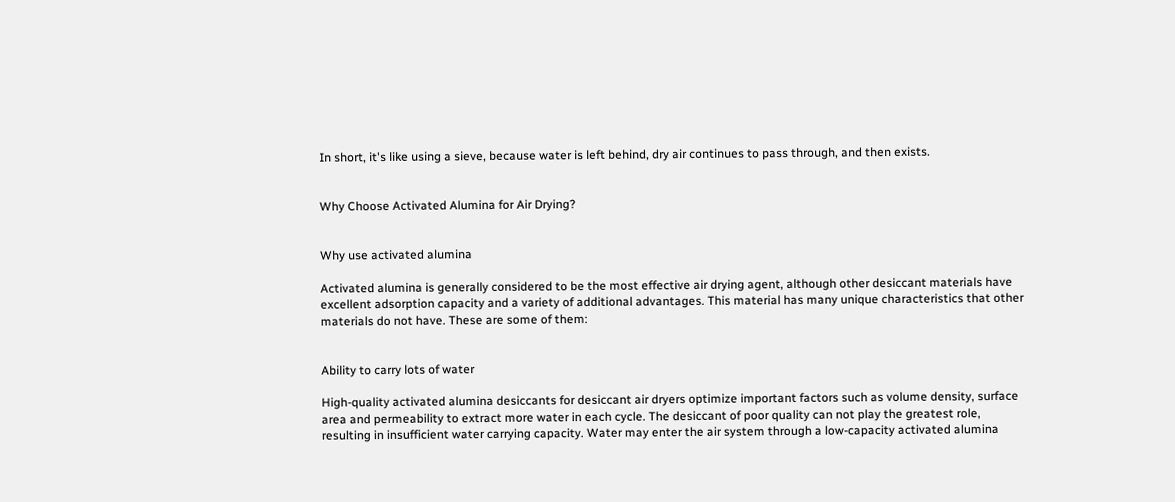In short, it's like using a sieve, because water is left behind, dry air continues to pass through, and then exists.


Why Choose Activated Alumina for Air Drying?


Why use activated alumina

Activated alumina is generally considered to be the most effective air drying agent, although other desiccant materials have excellent adsorption capacity and a variety of additional advantages. This material has many unique characteristics that other materials do not have. These are some of them:


Ability to carry lots of water

High-quality activated alumina desiccants for desiccant air dryers optimize important factors such as volume density, surface area and permeability to extract more water in each cycle. The desiccant of poor quality can not play the greatest role, resulting in insufficient water carrying capacity. Water may enter the air system through a low-capacity activated alumina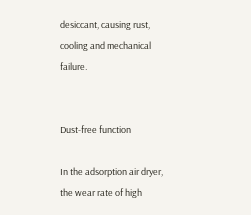desiccant, causing rust, cooling and mechanical failure.


Dust-free function

In the adsorption air dryer, the wear rate of high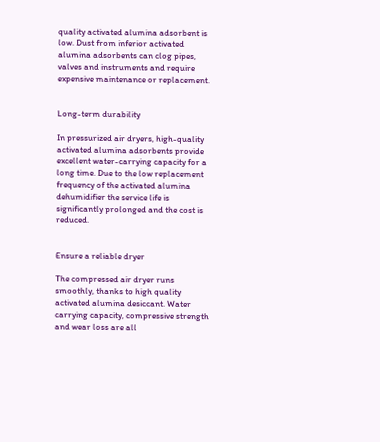quality activated alumina adsorbent is low. Dust from inferior activated alumina adsorbents can clog pipes, valves and instruments and require expensive maintenance or replacement.


Long-term durability

In pressurized air dryers, high-quality activated alumina adsorbents provide excellent water-carrying capacity for a long time. Due to the low replacement frequency of the activated alumina dehumidifier the service life is significantly prolonged and the cost is reduced.


Ensure a reliable dryer

The compressed air dryer runs smoothly, thanks to high quality activated alumina desiccant. Water carrying capacity, compressive strength and wear loss are all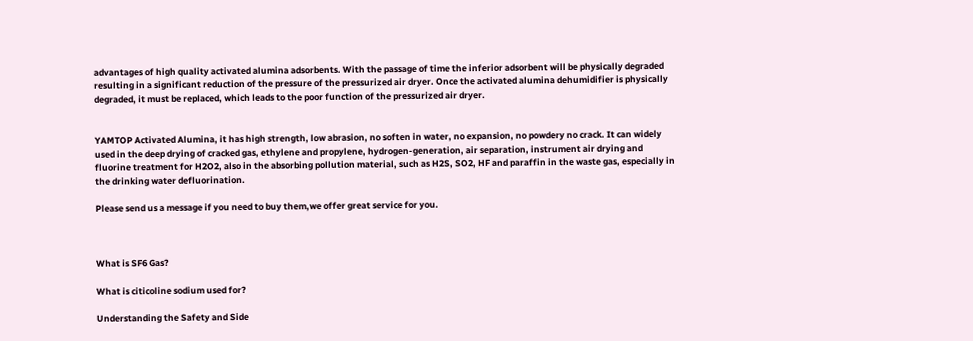advantages of high quality activated alumina adsorbents. With the passage of time the inferior adsorbent will be physically degraded resulting in a significant reduction of the pressure of the pressurized air dryer. Once the activated alumina dehumidifier is physically degraded, it must be replaced, which leads to the poor function of the pressurized air dryer.


YAMTOP Activated Alumina, it has high strength, low abrasion, no soften in water, no expansion, no powdery no crack. It can widely used in the deep drying of cracked gas, ethylene and propylene, hydrogen-generation, air separation, instrument air drying and fluorine treatment for H2O2, also in the absorbing pollution material, such as H2S, SO2, HF and paraffin in the waste gas, especially in the drinking water defluorination.

Please send us a message if you need to buy them,we offer great service for you.



What is SF6 Gas?

What is citicoline sodium used for?

Understanding the Safety and Side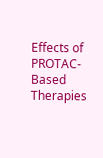Effects of PROTAC-Based Therapies